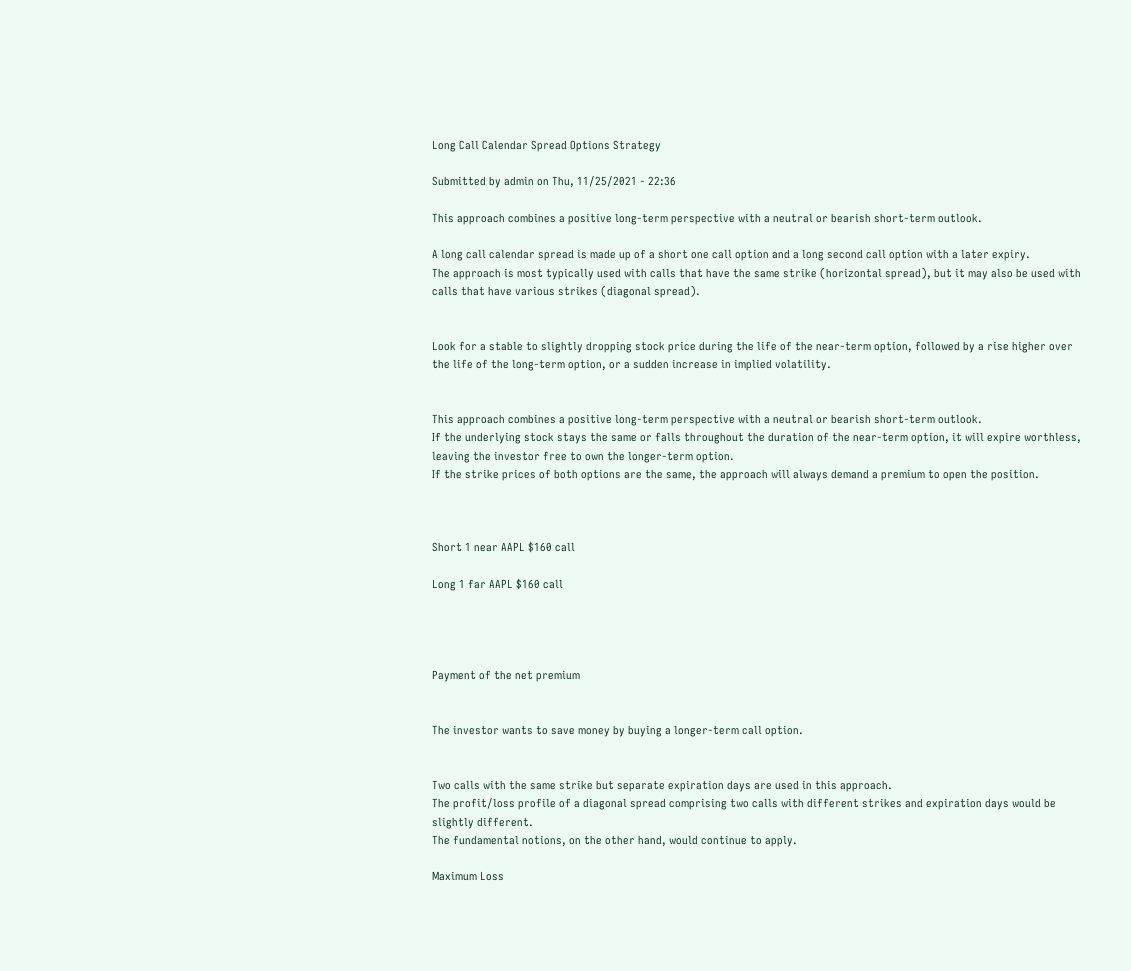Long Call Calendar Spread Options Strategy

Submitted by admin on Thu, 11/25/2021 - 22:36

This approach combines a positive long-term perspective with a neutral or bearish short-term outlook.

A long call calendar spread is made up of a short one call option and a long second call option with a later expiry.
The approach is most typically used with calls that have the same strike (horizontal spread), but it may also be used with calls that have various strikes (diagonal spread).


Look for a stable to slightly dropping stock price during the life of the near-term option, followed by a rise higher over the life of the long-term option, or a sudden increase in implied volatility.


This approach combines a positive long-term perspective with a neutral or bearish short-term outlook.
If the underlying stock stays the same or falls throughout the duration of the near-term option, it will expire worthless, leaving the investor free to own the longer-term option.
If the strike prices of both options are the same, the approach will always demand a premium to open the position.



Short 1 near AAPL $160 call

Long 1 far AAPL $160 call




Payment of the net premium


The investor wants to save money by buying a longer-term call option.


Two calls with the same strike but separate expiration days are used in this approach.
The profit/loss profile of a diagonal spread comprising two calls with different strikes and expiration days would be slightly different.
The fundamental notions, on the other hand, would continue to apply.

Maximum Loss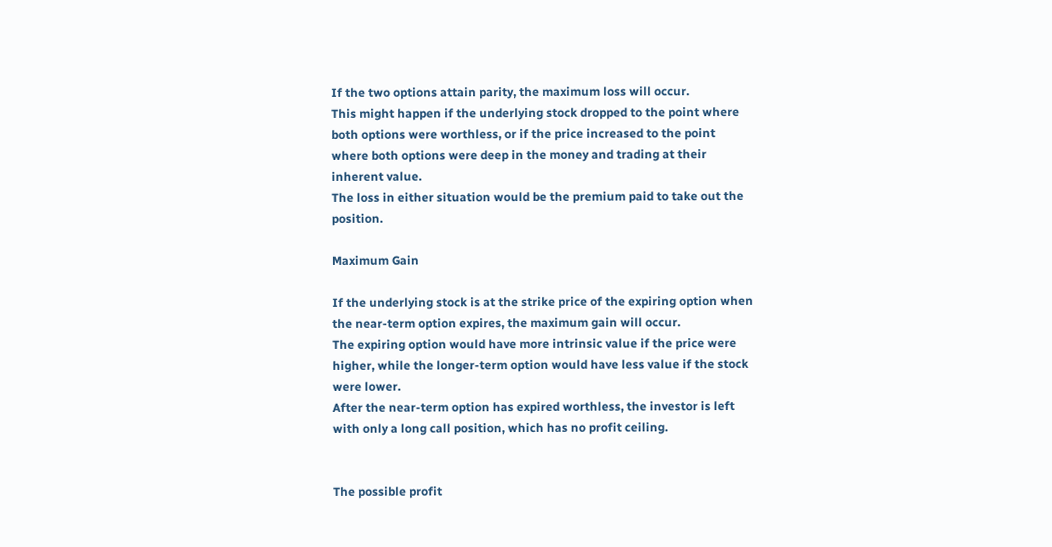If the two options attain parity, the maximum loss will occur.
This might happen if the underlying stock dropped to the point where both options were worthless, or if the price increased to the point where both options were deep in the money and trading at their inherent value.
The loss in either situation would be the premium paid to take out the position.

Maximum Gain

If the underlying stock is at the strike price of the expiring option when the near-term option expires, the maximum gain will occur.
The expiring option would have more intrinsic value if the price were higher, while the longer-term option would have less value if the stock were lower.
After the near-term option has expired worthless, the investor is left with only a long call position, which has no profit ceiling.


The possible profit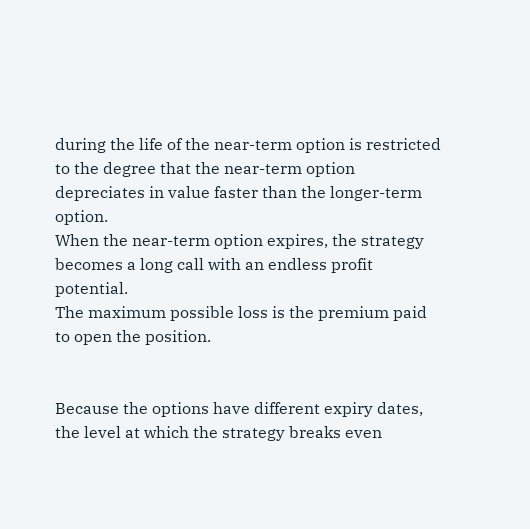during the life of the near-term option is restricted to the degree that the near-term option depreciates in value faster than the longer-term option.
When the near-term option expires, the strategy becomes a long call with an endless profit potential.
The maximum possible loss is the premium paid to open the position.


Because the options have different expiry dates, the level at which the strategy breaks even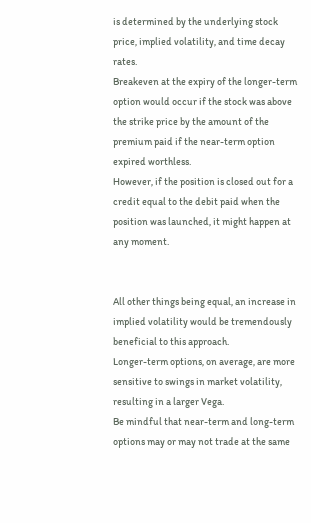is determined by the underlying stock price, implied volatility, and time decay rates.
Breakeven at the expiry of the longer-term option would occur if the stock was above the strike price by the amount of the premium paid if the near-term option expired worthless.
However, if the position is closed out for a credit equal to the debit paid when the position was launched, it might happen at any moment.


All other things being equal, an increase in implied volatility would be tremendously beneficial to this approach.
Longer-term options, on average, are more sensitive to swings in market volatility, resulting in a larger Vega.
Be mindful that near-term and long-term options may or may not trade at the same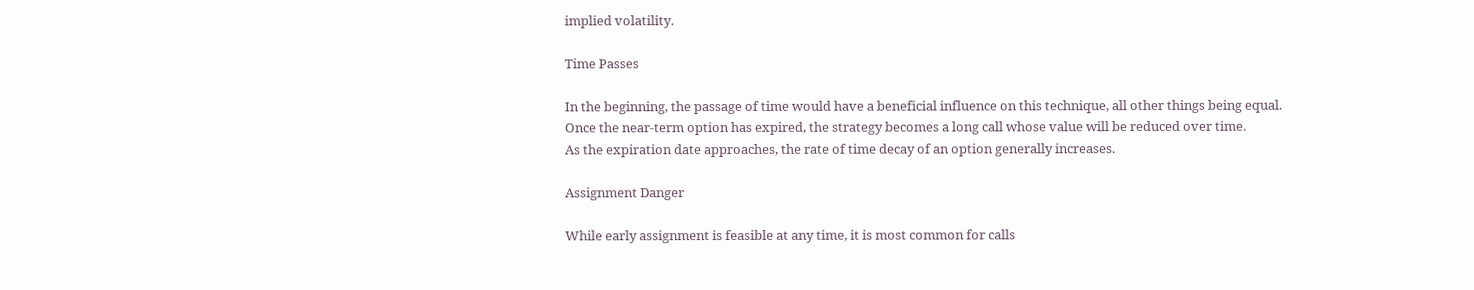implied volatility.

Time Passes

In the beginning, the passage of time would have a beneficial influence on this technique, all other things being equal.
Once the near-term option has expired, the strategy becomes a long call whose value will be reduced over time.
As the expiration date approaches, the rate of time decay of an option generally increases.

Assignment Danger

While early assignment is feasible at any time, it is most common for calls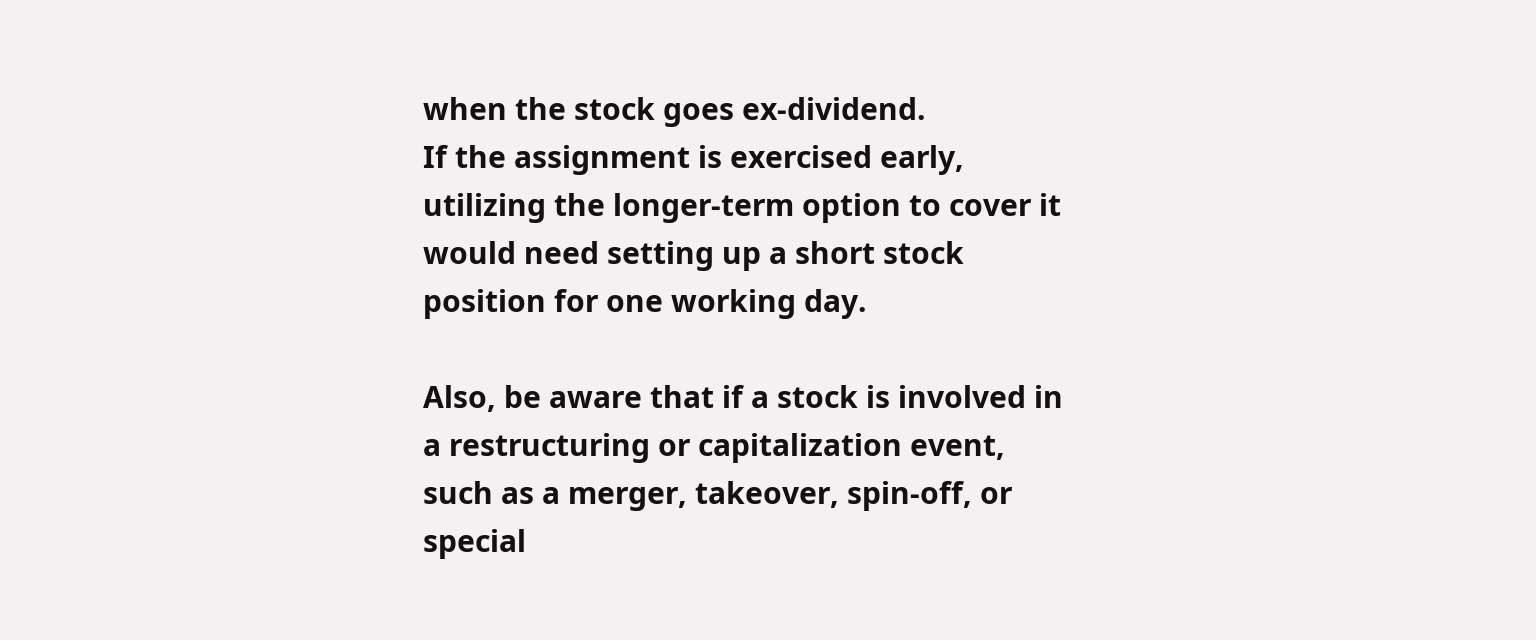when the stock goes ex-dividend.
If the assignment is exercised early, utilizing the longer-term option to cover it would need setting up a short stock position for one working day.

Also, be aware that if a stock is involved in a restructuring or capitalization event, such as a merger, takeover, spin-off, or special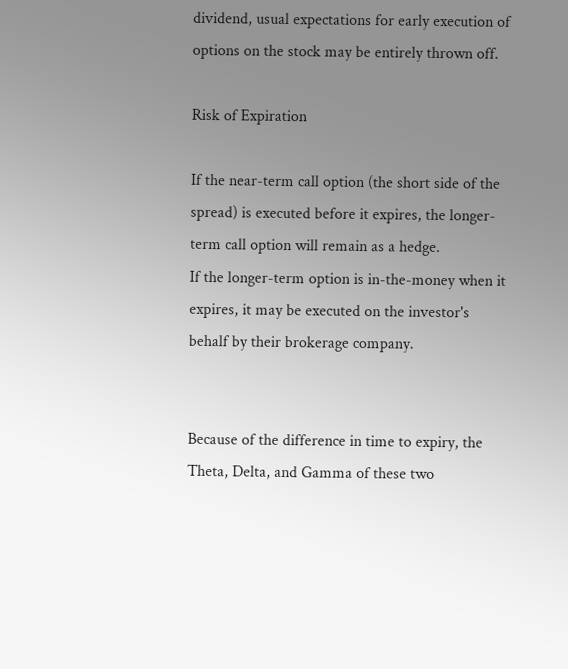dividend, usual expectations for early execution of options on the stock may be entirely thrown off.

Risk of Expiration

If the near-term call option (the short side of the spread) is executed before it expires, the longer-term call option will remain as a hedge.
If the longer-term option is in-the-money when it expires, it may be executed on the investor's behalf by their brokerage company.


Because of the difference in time to expiry, the Theta, Delta, and Gamma of these two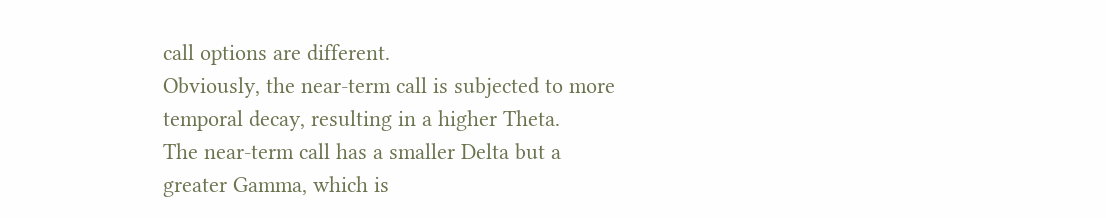call options are different.
Obviously, the near-term call is subjected to more temporal decay, resulting in a higher Theta.
The near-term call has a smaller Delta but a greater Gamma, which is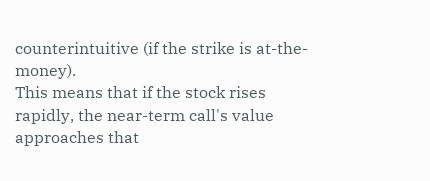counterintuitive (if the strike is at-the-money).
This means that if the stock rises rapidly, the near-term call's value approaches that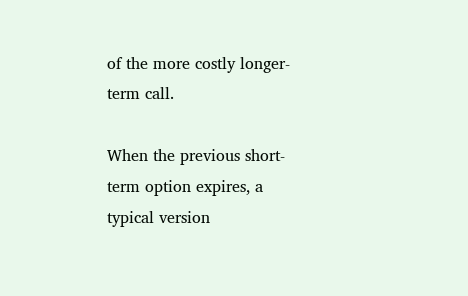of the more costly longer-term call.

When the previous short-term option expires, a typical version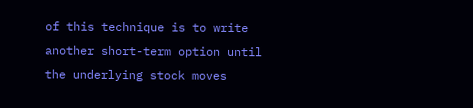of this technique is to write another short-term option until the underlying stock moves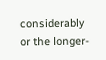considerably or the longer-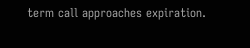term call approaches expiration.